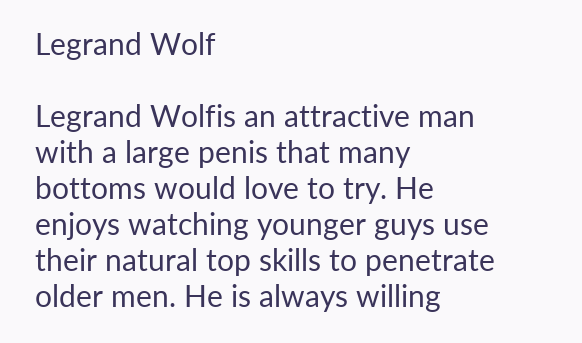Legrand Wolf

Legrand Wolfis an attractive man with a large penis that many bottoms would love to try. He enjoys watching younger guys use their natural top skills to penetrate older men. He is always willing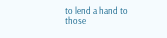to lend a hand to those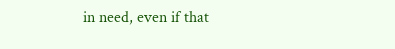in need, even if that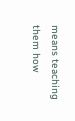means teaching them how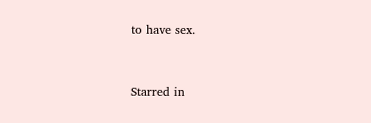to have sex.



Starred in